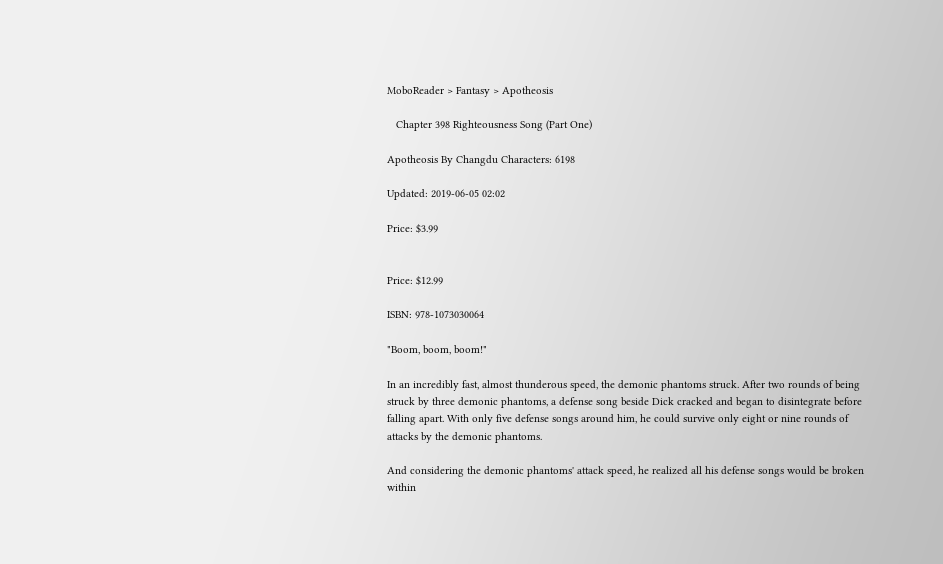MoboReader > Fantasy > Apotheosis

   Chapter 398 Righteousness Song (Part One)

Apotheosis By Changdu Characters: 6198

Updated: 2019-06-05 02:02

Price: $3.99


Price: $12.99

ISBN: 978-1073030064

"Boom, boom, boom!"

In an incredibly fast, almost thunderous speed, the demonic phantoms struck. After two rounds of being struck by three demonic phantoms, a defense song beside Dick cracked and began to disintegrate before falling apart. With only five defense songs around him, he could survive only eight or nine rounds of attacks by the demonic phantoms.

And considering the demonic phantoms' attack speed, he realized all his defense songs would be broken within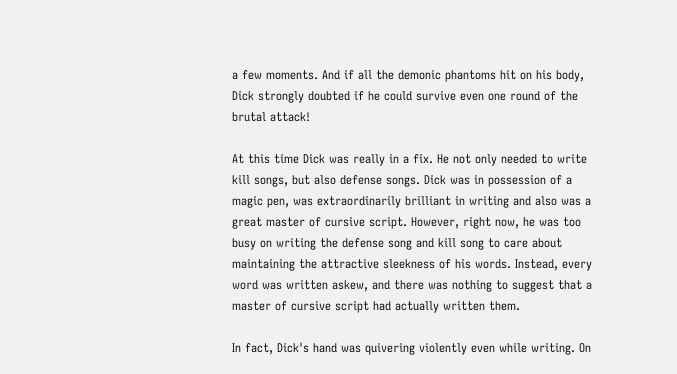a few moments. And if all the demonic phantoms hit on his body, Dick strongly doubted if he could survive even one round of the brutal attack!

At this time Dick was really in a fix. He not only needed to write kill songs, but also defense songs. Dick was in possession of a magic pen, was extraordinarily brilliant in writing and also was a great master of cursive script. However, right now, he was too busy on writing the defense song and kill song to care about maintaining the attractive sleekness of his words. Instead, every word was written askew, and there was nothing to suggest that a master of cursive script had actually written them.

In fact, Dick's hand was quivering violently even while writing. On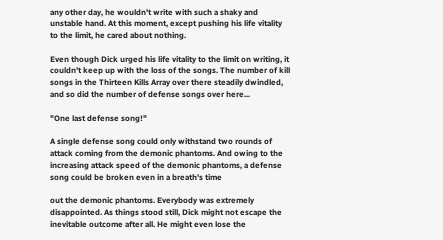any other day, he wouldn't write with such a shaky and unstable hand. At this moment, except pushing his life vitality to the limit, he cared about nothing.

Even though Dick urged his life vitality to the limit on writing, it couldn't keep up with the loss of the songs. The number of kill songs in the Thirteen Kills Array over there steadily dwindled, and so did the number of defense songs over here...

"One last defense song!"

A single defense song could only withstand two rounds of attack coming from the demonic phantoms. And owing to the increasing attack speed of the demonic phantoms, a defense song could be broken even in a breath's time

out the demonic phantoms. Everybody was extremely disappointed. As things stood still, Dick might not escape the inevitable outcome after all. He might even lose the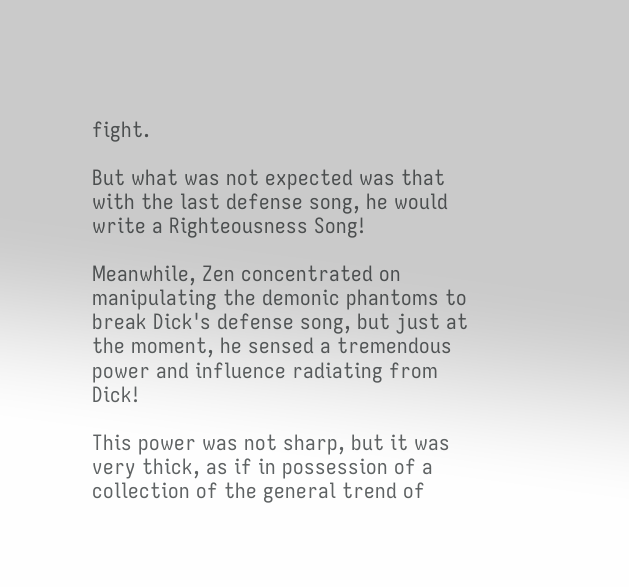fight.

But what was not expected was that with the last defense song, he would write a Righteousness Song!

Meanwhile, Zen concentrated on manipulating the demonic phantoms to break Dick's defense song, but just at the moment, he sensed a tremendous power and influence radiating from Dick!

This power was not sharp, but it was very thick, as if in possession of a collection of the general trend of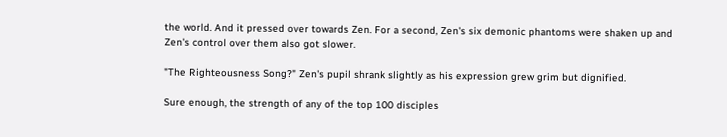the world. And it pressed over towards Zen. For a second, Zen's six demonic phantoms were shaken up and Zen's control over them also got slower.

"The Righteousness Song?" Zen's pupil shrank slightly as his expression grew grim but dignified.

Sure enough, the strength of any of the top 100 disciples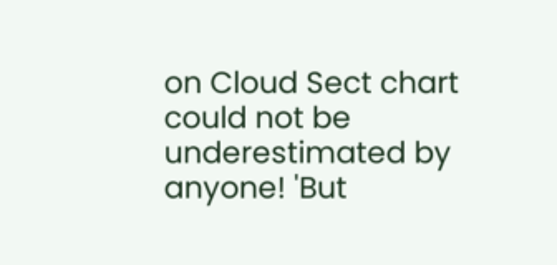on Cloud Sect chart could not be underestimated by anyone! 'But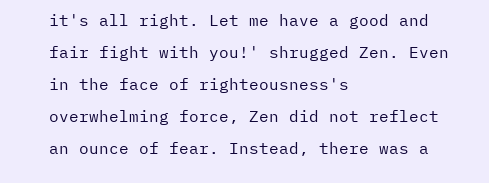it's all right. Let me have a good and fair fight with you!' shrugged Zen. Even in the face of righteousness's overwhelming force, Zen did not reflect an ounce of fear. Instead, there was a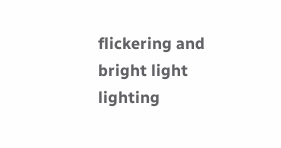flickering and bright light lighting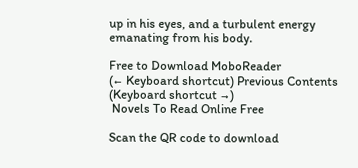up in his eyes, and a turbulent energy emanating from his body.

Free to Download MoboReader
(← Keyboard shortcut) Previous Contents (Keyboard shortcut →)
 Novels To Read Online Free

Scan the QR code to download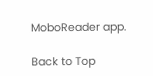MoboReader app.

Back to Top